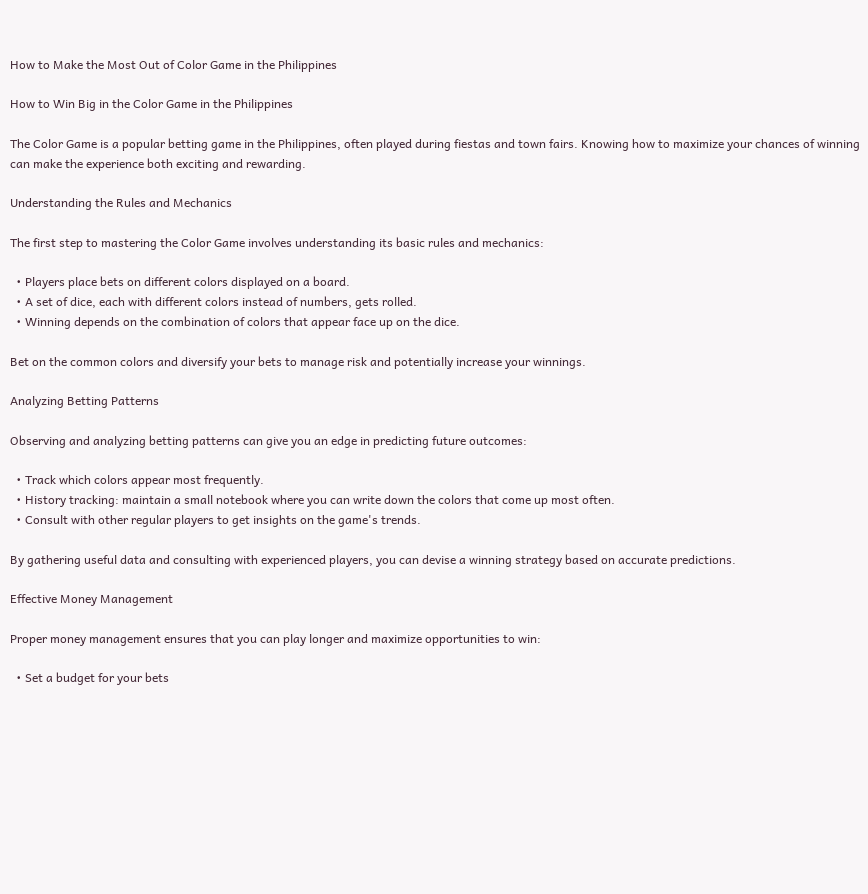How to Make the Most Out of Color Game in the Philippines

How to Win Big in the Color Game in the Philippines

The Color Game is a popular betting game in the Philippines, often played during fiestas and town fairs. Knowing how to maximize your chances of winning can make the experience both exciting and rewarding.

Understanding the Rules and Mechanics

The first step to mastering the Color Game involves understanding its basic rules and mechanics:

  • Players place bets on different colors displayed on a board.
  • A set of dice, each with different colors instead of numbers, gets rolled.
  • Winning depends on the combination of colors that appear face up on the dice.

Bet on the common colors and diversify your bets to manage risk and potentially increase your winnings.

Analyzing Betting Patterns

Observing and analyzing betting patterns can give you an edge in predicting future outcomes:

  • Track which colors appear most frequently.
  • History tracking: maintain a small notebook where you can write down the colors that come up most often.
  • Consult with other regular players to get insights on the game's trends.

By gathering useful data and consulting with experienced players, you can devise a winning strategy based on accurate predictions.

Effective Money Management

Proper money management ensures that you can play longer and maximize opportunities to win:

  • Set a budget for your bets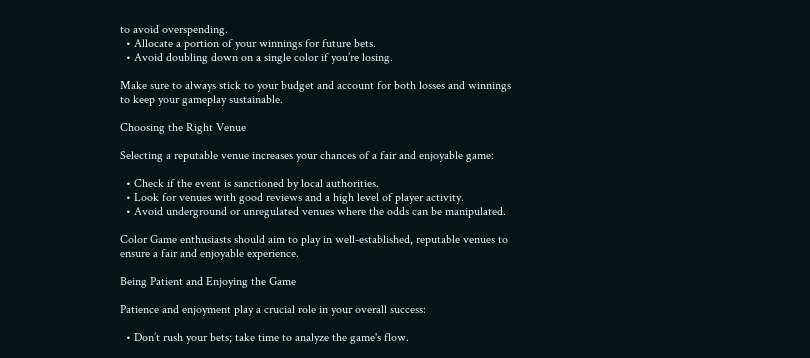to avoid overspending.
  • Allocate a portion of your winnings for future bets.
  • Avoid doubling down on a single color if you’re losing.

Make sure to always stick to your budget and account for both losses and winnings to keep your gameplay sustainable.

Choosing the Right Venue

Selecting a reputable venue increases your chances of a fair and enjoyable game:

  • Check if the event is sanctioned by local authorities.
  • Look for venues with good reviews and a high level of player activity.
  • Avoid underground or unregulated venues where the odds can be manipulated.

Color Game enthusiasts should aim to play in well-established, reputable venues to ensure a fair and enjoyable experience.

Being Patient and Enjoying the Game

Patience and enjoyment play a crucial role in your overall success:

  • Don’t rush your bets; take time to analyze the game's flow.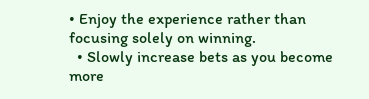• Enjoy the experience rather than focusing solely on winning.
  • Slowly increase bets as you become more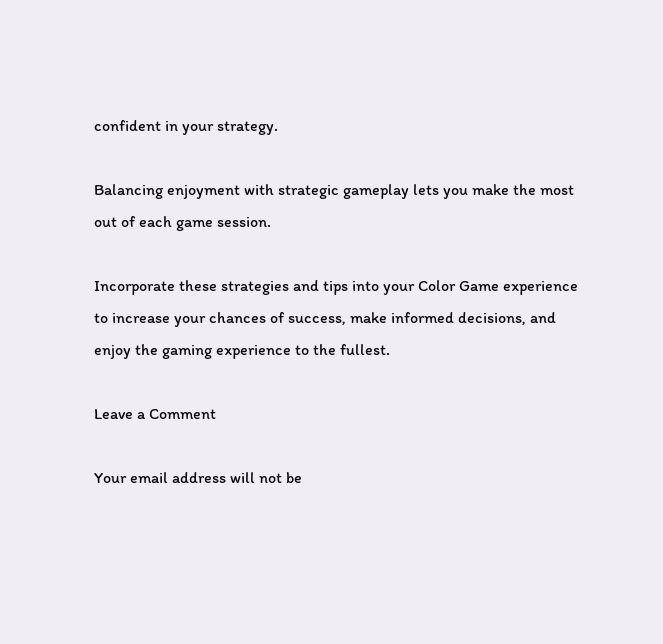confident in your strategy.

Balancing enjoyment with strategic gameplay lets you make the most out of each game session.

Incorporate these strategies and tips into your Color Game experience to increase your chances of success, make informed decisions, and enjoy the gaming experience to the fullest.

Leave a Comment

Your email address will not be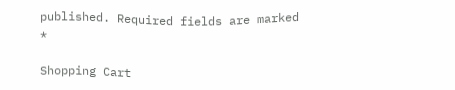published. Required fields are marked *

Shopping Cart